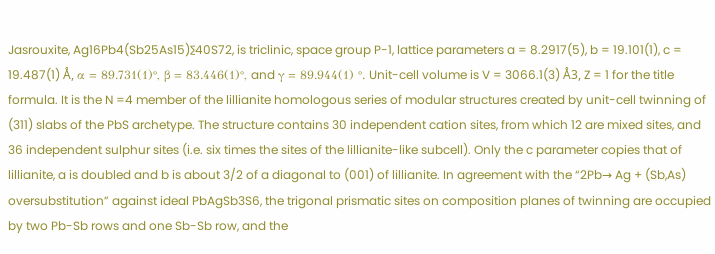Jasrouxite, Ag16Pb4(Sb25As15)∑40S72, is triclinic, space group P-1, lattice parameters a = 8.2917(5), b = 19.101(1), c = 19.487(1) Å, α = 89.731(1)°, β = 83.446(1)°, and γ = 89.944(1) °. Unit-cell volume is V = 3066.1(3) Å3, Z = 1 for the title formula. It is the N =4 member of the lillianite homologous series of modular structures created by unit-cell twinning of (311) slabs of the PbS archetype. The structure contains 30 independent cation sites, from which 12 are mixed sites, and 36 independent sulphur sites (i.e. six times the sites of the lillianite-like subcell). Only the c parameter copies that of lillianite, a is doubled and b is about 3/2 of a diagonal to (001) of lillianite. In agreement with the “2Pb→ Ag + (Sb,As) oversubstitution” against ideal PbAgSb3S6, the trigonal prismatic sites on composition planes of twinning are occupied by two Pb-Sb rows and one Sb-Sb row, and the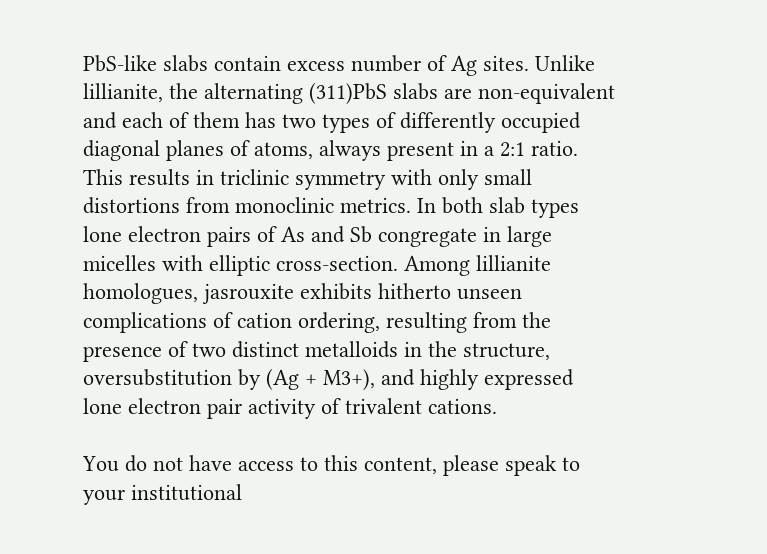PbS-like slabs contain excess number of Ag sites. Unlike lillianite, the alternating (311)PbS slabs are non-equivalent and each of them has two types of differently occupied diagonal planes of atoms, always present in a 2:1 ratio. This results in triclinic symmetry with only small distortions from monoclinic metrics. In both slab types lone electron pairs of As and Sb congregate in large micelles with elliptic cross-section. Among lillianite homologues, jasrouxite exhibits hitherto unseen complications of cation ordering, resulting from the presence of two distinct metalloids in the structure, oversubstitution by (Ag + M3+), and highly expressed lone electron pair activity of trivalent cations.

You do not have access to this content, please speak to your institutional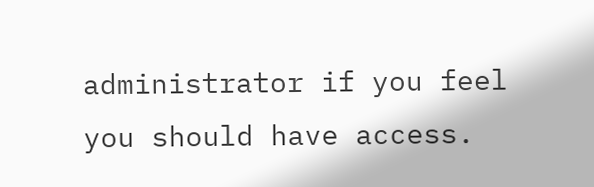administrator if you feel you should have access.